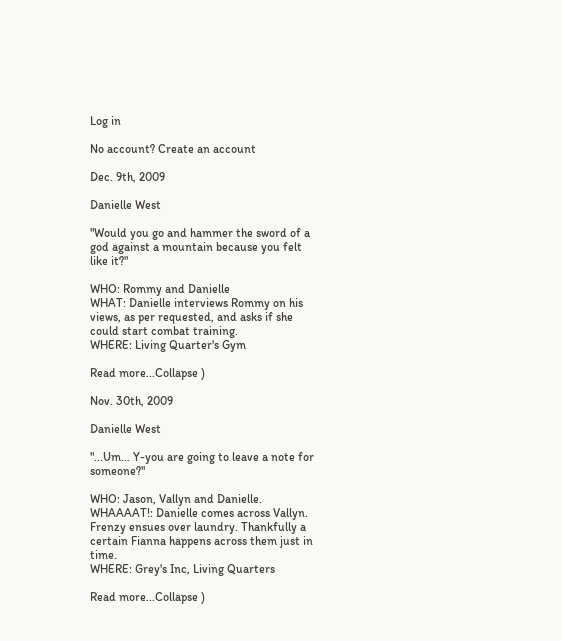Log in

No account? Create an account

Dec. 9th, 2009

Danielle West

"Would you go and hammer the sword of a god against a mountain because you felt like it?"

WHO: Rommy and Danielle
WHAT: Danielle interviews Rommy on his views, as per requested, and asks if she could start combat training.
WHERE: Living Quarter's Gym

Read more...Collapse )

Nov. 30th, 2009

Danielle West

"...Um... Y-you are going to leave a note for someone?"

WHO: Jason, Vallyn and Danielle.
WHAAAAT!: Danielle comes across Vallyn. Frenzy ensues over laundry. Thankfully a certain Fianna happens across them just in time.
WHERE: Grey's Inc, Living Quarters

Read more...Collapse )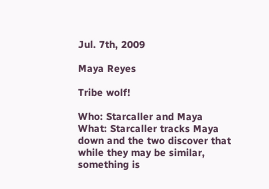Jul. 7th, 2009

Maya Reyes

Tribe wolf!

Who: Starcaller and Maya
What: Starcaller tracks Maya down and the two discover that while they may be similar, something is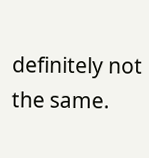definitely not the same.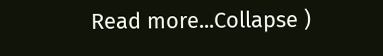Read more...Collapse )